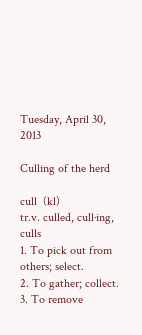Tuesday, April 30, 2013

Culling of the herd

cull  (kl)
tr.v. culled, cull·ing, culls
1. To pick out from others; select.
2. To gather; collect.
3. To remove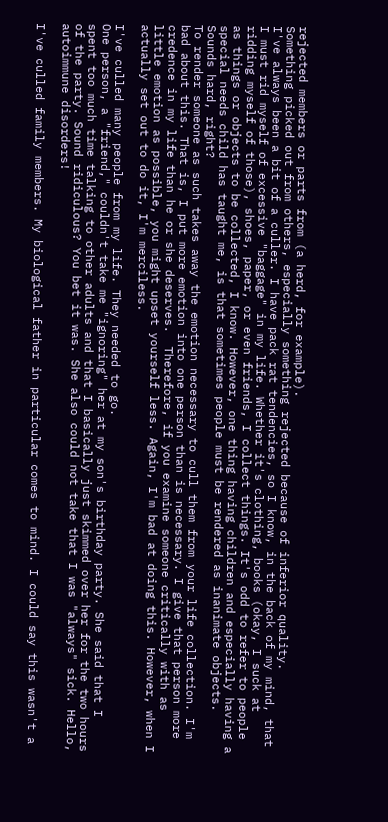rejected members or parts from (a herd, for example).
Something picked out from others, especially something rejected because of inferior quality.
I've always been a bit of a culler. I have pack rat tendencies, so I know, in the back of my mind, that I must rid myself of excessive "baggage" in my life. Whether it's clothing, books (okay, I suck at ridding myself of those), shoes, paper, or even friends, I collect things. It's odd to refer to people as things or objects to be collected, I know. However, one thing having children and especially having a special needs child has taught me, is that sometimes people must be rendered as inanimate objects. Sounds hard, right?
To render someone as such takes away the emotion necessary to cull them from your life collection. I'm bad about this. That is, I put more emotion into one person than is necessary. I give that person more credence in my life than he or she deserves.  Therefore, if you examine someone critically with as little emotion as possible, you might upset yourself less. Again, I'm bad at doing this. However, when I actually set out to do it, I'm merciless.

I've culled many people from my life. They needed to go.
One person, a "friend," couldn't take me "ignoring" her at my son's birthday party. She said that I spent too much time talking to other adults and that I basically just skimmed over her for the two hours of the party. Sound ridiculous? You bet it was. She also could not take that I was "always" sick. Hello, autoimmune disorders!

I've culled family members. My biological father in particular comes to mind. I could say this wasn't a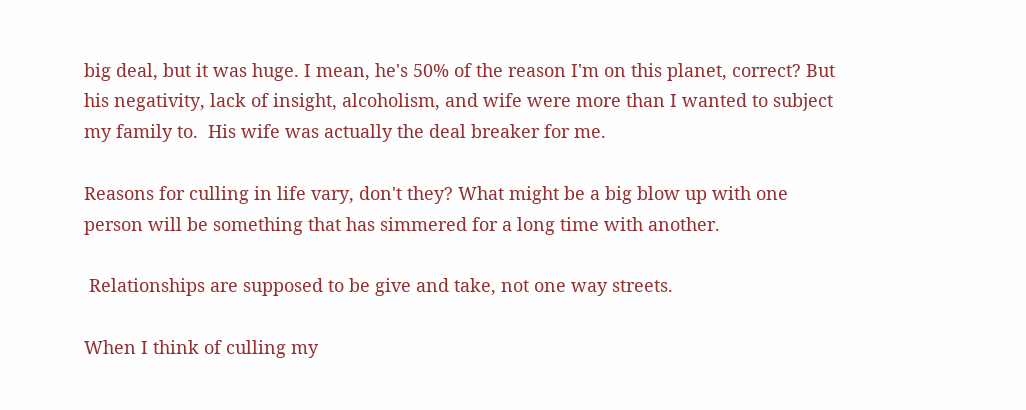big deal, but it was huge. I mean, he's 50% of the reason I'm on this planet, correct? But his negativity, lack of insight, alcoholism, and wife were more than I wanted to subject my family to.  His wife was actually the deal breaker for me.

Reasons for culling in life vary, don't they? What might be a big blow up with one person will be something that has simmered for a long time with another.

 Relationships are supposed to be give and take, not one way streets.

When I think of culling my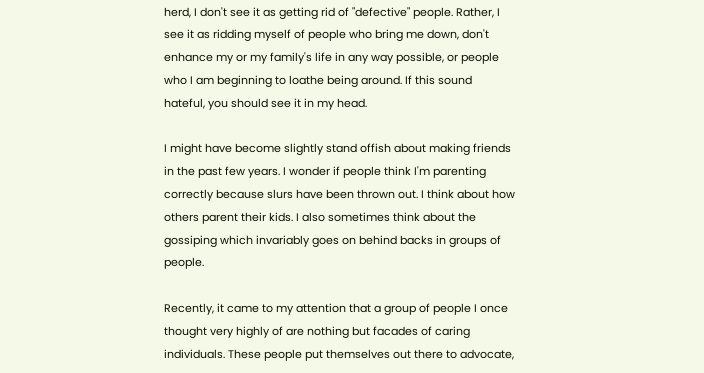herd, I don't see it as getting rid of "defective" people. Rather, I see it as ridding myself of people who bring me down, don't enhance my or my family's life in any way possible, or people who I am beginning to loathe being around. If this sound hateful, you should see it in my head.

I might have become slightly stand offish about making friends in the past few years. I wonder if people think I'm parenting correctly because slurs have been thrown out. I think about how others parent their kids. I also sometimes think about the gossiping which invariably goes on behind backs in groups of people.

Recently, it came to my attention that a group of people I once thought very highly of are nothing but facades of caring individuals. These people put themselves out there to advocate,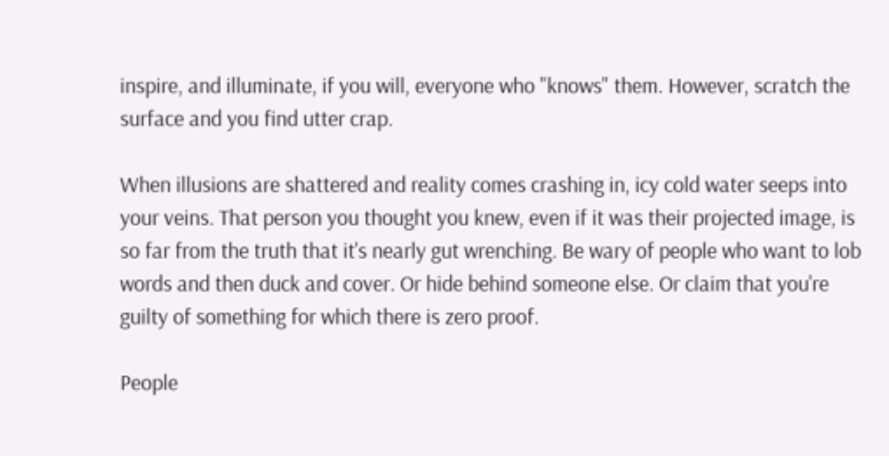inspire, and illuminate, if you will, everyone who "knows" them. However, scratch the surface and you find utter crap.

When illusions are shattered and reality comes crashing in, icy cold water seeps into your veins. That person you thought you knew, even if it was their projected image, is so far from the truth that it's nearly gut wrenching. Be wary of people who want to lob words and then duck and cover. Or hide behind someone else. Or claim that you're guilty of something for which there is zero proof.

People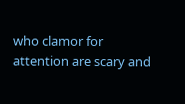who clamor for attention are scary and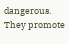dangerous. They promote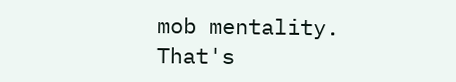mob mentality.
That's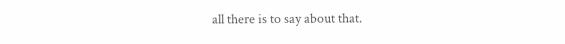all there is to say about that.